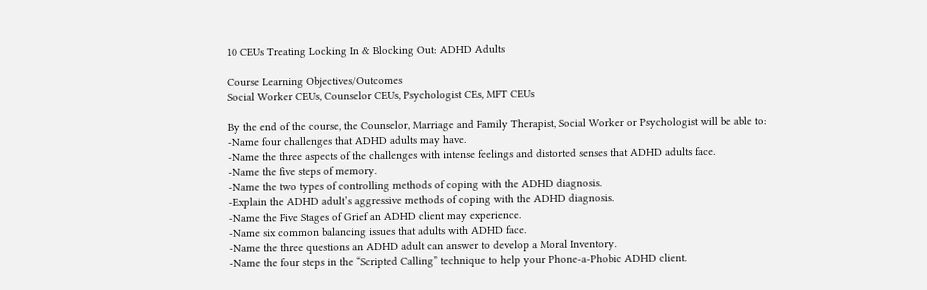10 CEUs Treating Locking In & Blocking Out: ADHD Adults

Course Learning Objectives/Outcomes
Social Worker CEUs, Counselor CEUs, Psychologist CEs, MFT CEUs

By the end of the course, the Counselor, Marriage and Family Therapist, Social Worker or Psychologist will be able to:
-Name four challenges that ADHD adults may have.
-Name the three aspects of the challenges with intense feelings and distorted senses that ADHD adults face.
-Name the five steps of memory.
-Name the two types of controlling methods of coping with the ADHD diagnosis.
-Explain the ADHD adult’s aggressive methods of coping with the ADHD diagnosis.
-Name the Five Stages of Grief an ADHD client may experience.
-Name six common balancing issues that adults with ADHD face.
-Name the three questions an ADHD adult can answer to develop a Moral Inventory.
-Name the four steps in the “Scripted Calling” technique to help your Phone-a-Phobic ADHD client.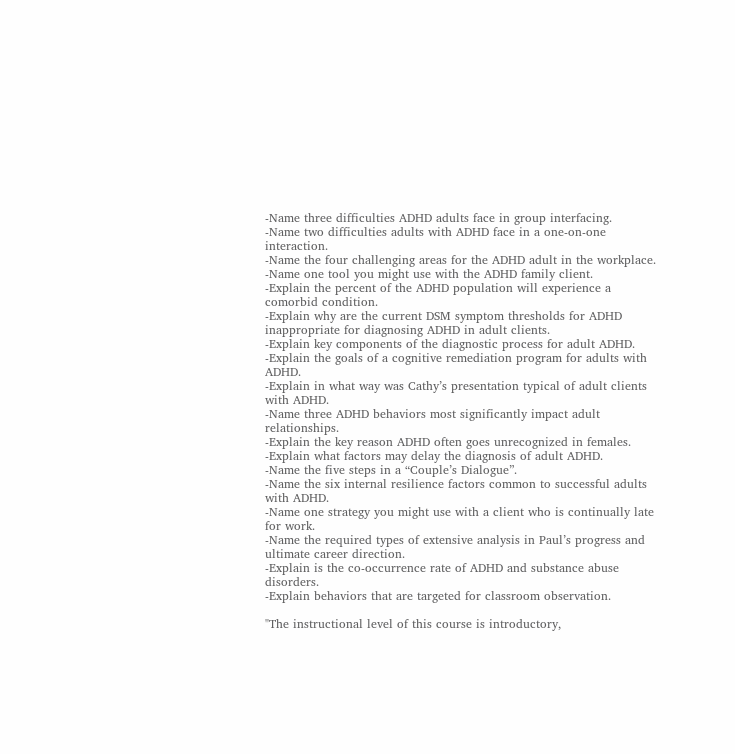-Name three difficulties ADHD adults face in group interfacing.
-Name two difficulties adults with ADHD face in a one-on-one interaction.
-Name the four challenging areas for the ADHD adult in the workplace.
-Name one tool you might use with the ADHD family client.
-Explain the percent of the ADHD population will experience a comorbid condition.
-Explain why are the current DSM symptom thresholds for ADHD inappropriate for diagnosing ADHD in adult clients.
-Explain key components of the diagnostic process for adult ADHD.
-Explain the goals of a cognitive remediation program for adults with ADHD.
-Explain in what way was Cathy’s presentation typical of adult clients with ADHD.
-Name three ADHD behaviors most significantly impact adult relationships.
-Explain the key reason ADHD often goes unrecognized in females.
-Explain what factors may delay the diagnosis of adult ADHD.
-Name the five steps in a “Couple’s Dialogue”.
-Name the six internal resilience factors common to successful adults with ADHD.
-Name one strategy you might use with a client who is continually late for work.
-Name the required types of extensive analysis in Paul’s progress and ultimate career direction.
-Explain is the co-occurrence rate of ADHD and substance abuse disorders.
-Explain behaviors that are targeted for classroom observation.

"The instructional level of this course is introductory,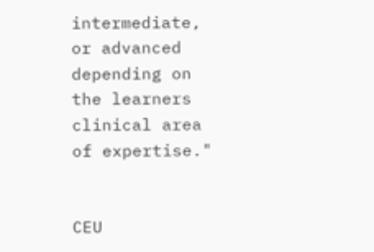intermediate, or advanced depending on the learners clinical area of expertise."


CEU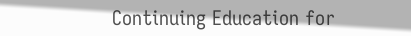Continuing Education for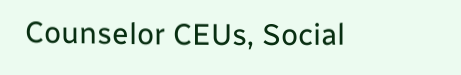Counselor CEUs, Social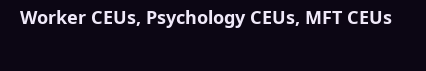Worker CEUs, Psychology CEUs, MFT CEUs